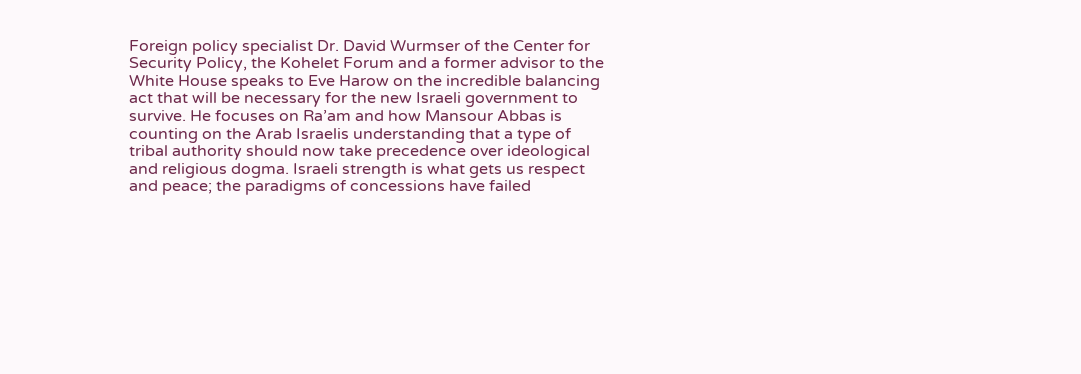Foreign policy specialist Dr. David Wurmser of the Center for Security Policy, the Kohelet Forum and a former advisor to the White House speaks to Eve Harow on the incredible balancing act that will be necessary for the new Israeli government to survive. He focuses on Ra’am and how Mansour Abbas is counting on the Arab Israelis understanding that a type of tribal authority should now take precedence over ideological and religious dogma. Israeli strength is what gets us respect and peace; the paradigms of concessions have failed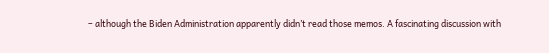– although the Biden Administration apparently didn’t read those memos. A fascinating discussion with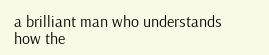a brilliant man who understands how the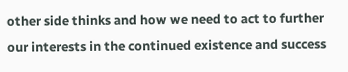other side thinks and how we need to act to further our interests in the continued existence and success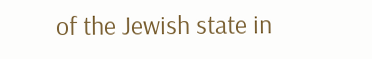of the Jewish state in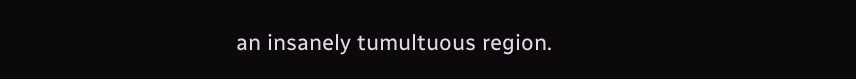an insanely tumultuous region.